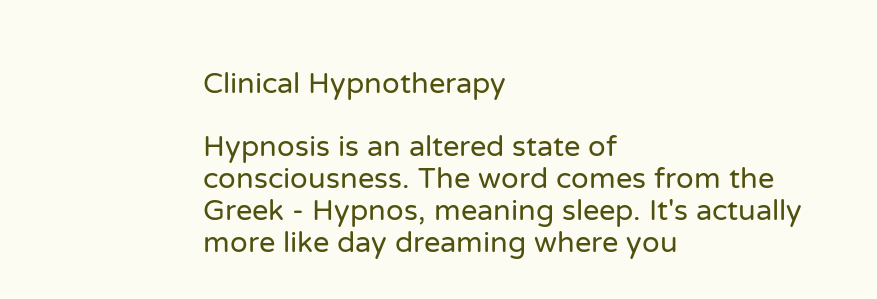Clinical Hypnotherapy

Hypnosis is an altered state of consciousness. The word comes from the Greek - Hypnos, meaning sleep. It's actually more like day dreaming where you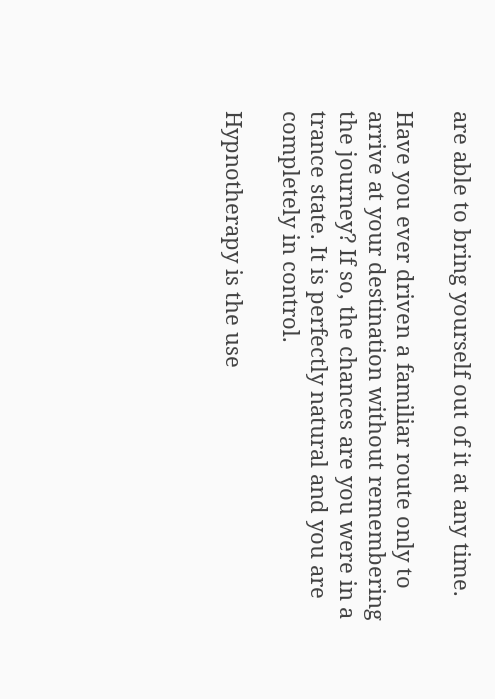are able to bring yourself out of it at any time.

Have you ever driven a familiar route only to arrive at your destination without remembering the journey? If so, the chances are you were in a trance state. It is perfectly natural and you are completely in control.

Hypnotherapy is the use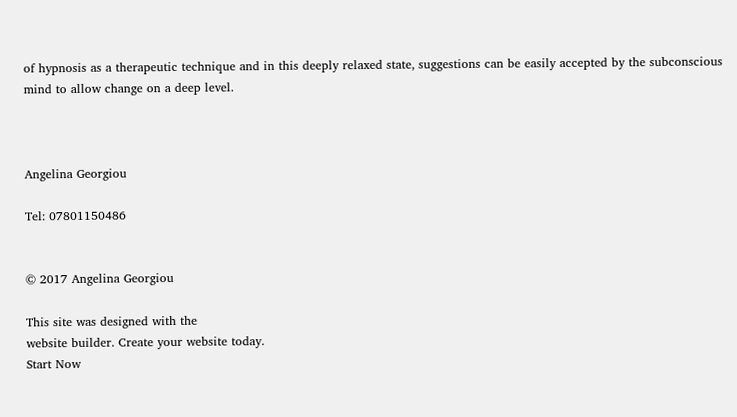of hypnosis as a therapeutic technique and in this deeply relaxed state, suggestions can be easily accepted by the subconscious mind to allow change on a deep level.



Angelina Georgiou

Tel: 07801150486


© 2017 Angelina Georgiou

This site was designed with the
website builder. Create your website today.
Start Now